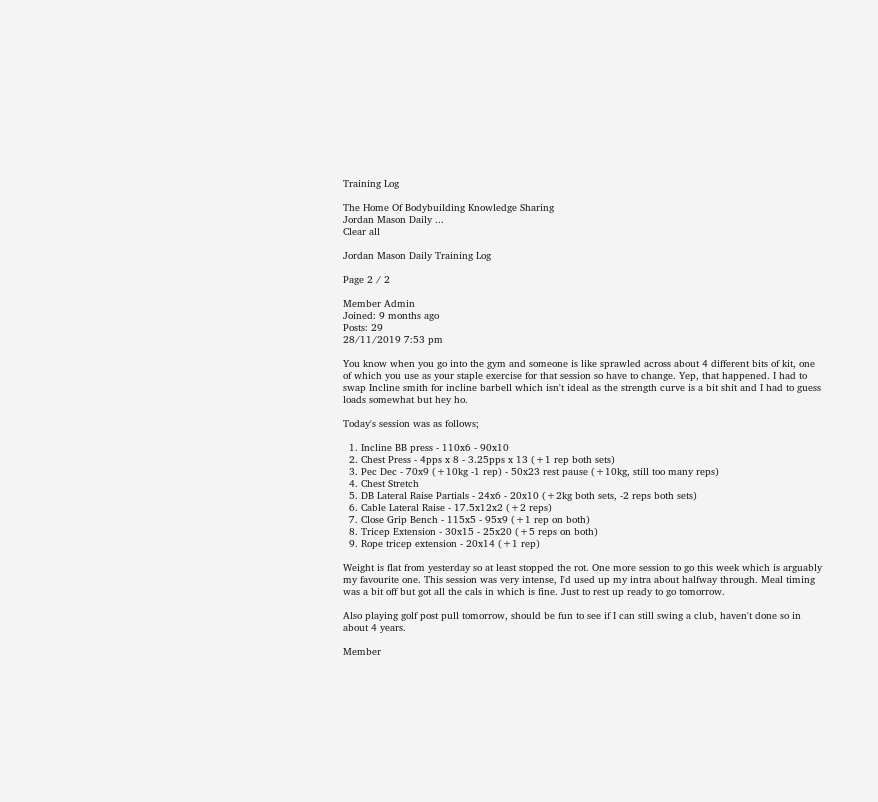Training Log

The Home Of Bodybuilding Knowledge Sharing
Jordan Mason Daily ...
Clear all

Jordan Mason Daily Training Log

Page 2 / 2

Member Admin
Joined: 9 months ago
Posts: 29
28/11/2019 7:53 pm

You know when you go into the gym and someone is like sprawled across about 4 different bits of kit, one of which you use as your staple exercise for that session so have to change. Yep, that happened. I had to swap Incline smith for incline barbell which isn't ideal as the strength curve is a bit shit and I had to guess loads somewhat but hey ho.

Today's session was as follows;

  1. Incline BB press - 110x6 - 90x10
  2. Chest Press - 4pps x 8 - 3.25pps x 13 (+1 rep both sets)
  3. Pec Dec - 70x9 (+10kg -1 rep) - 50x23 rest pause (+10kg, still too many reps)
  4. Chest Stretch
  5. DB Lateral Raise Partials - 24x6 - 20x10 (+2kg both sets, -2 reps both sets)
  6. Cable Lateral Raise - 17.5x12x2 (+2 reps)
  7. Close Grip Bench - 115x5 - 95x9 (+1 rep on both)
  8. Tricep Extension - 30x15 - 25x20 (+5 reps on both)
  9. Rope tricep extension - 20x14 (+1 rep)

Weight is flat from yesterday so at least stopped the rot. One more session to go this week which is arguably my favourite one. This session was very intense, I'd used up my intra about halfway through. Meal timing was a bit off but got all the cals in which is fine. Just to rest up ready to go tomorrow.

Also playing golf post pull tomorrow, should be fun to see if I can still swing a club, haven't done so in about 4 years.

Member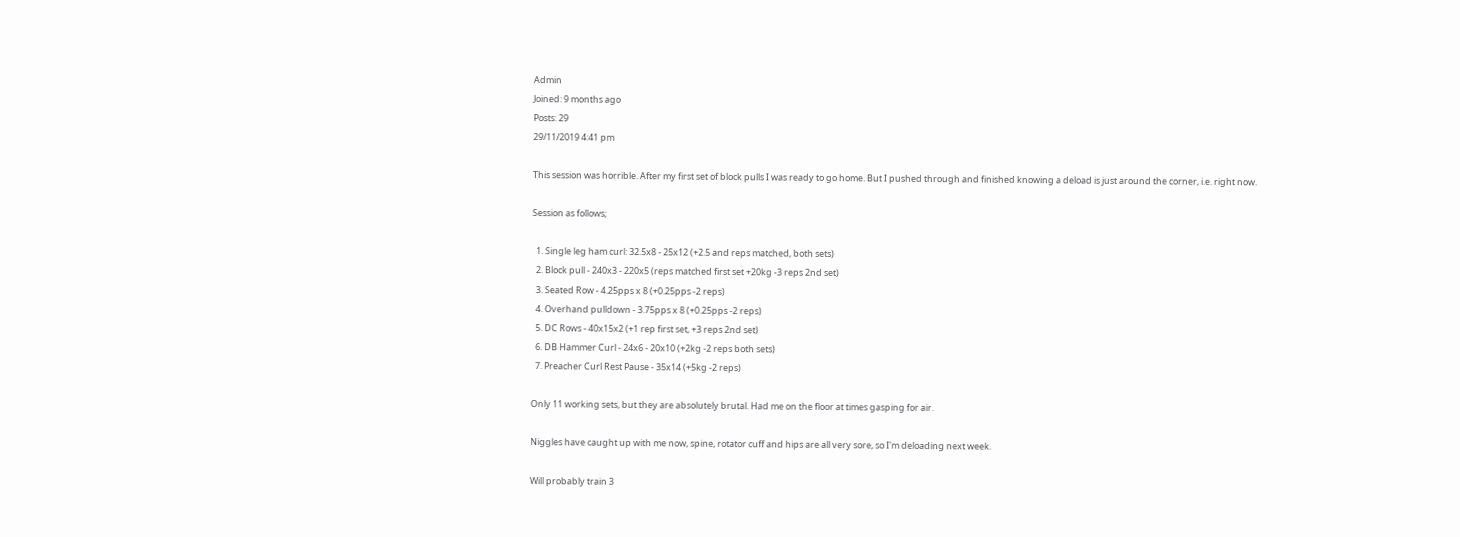Admin
Joined: 9 months ago
Posts: 29
29/11/2019 4:41 pm

This session was horrible. After my first set of block pulls I was ready to go home. But I pushed through and finished knowing a deload is just around the corner, i.e. right now.

Session as follows;

  1. Single leg ham curl: 32.5x8 - 25x12 (+2.5 and reps matched, both sets)
  2. Block pull - 240x3 - 220x5 (reps matched first set +20kg -3 reps 2nd set)
  3. Seated Row - 4.25pps x 8 (+0.25pps -2 reps)
  4. Overhand pulldown - 3.75pps x 8 (+0.25pps -2 reps)
  5. DC Rows - 40x15x2 (+1 rep first set, +3 reps 2nd set)
  6. DB Hammer Curl - 24x6 - 20x10 (+2kg -2 reps both sets)
  7. Preacher Curl Rest Pause - 35x14 (+5kg -2 reps)

Only 11 working sets, but they are absolutely brutal. Had me on the floor at times gasping for air.

Niggles have caught up with me now, spine, rotator cuff and hips are all very sore, so I'm deloading next week.

Will probably train 3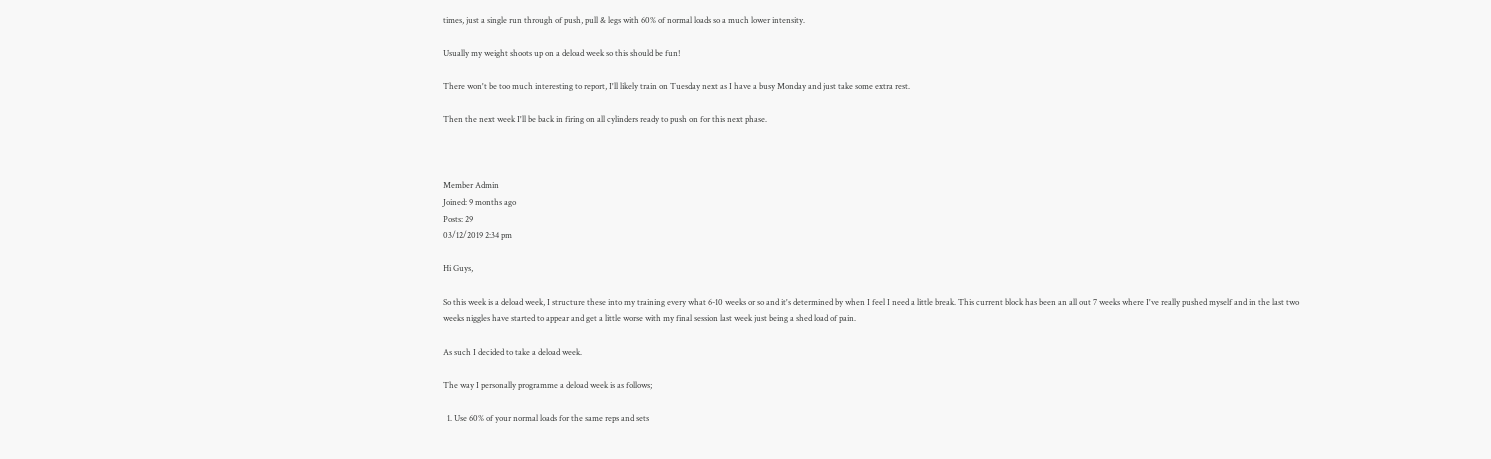times, just a single run through of push, pull & legs with 60% of normal loads so a much lower intensity.

Usually my weight shoots up on a deload week so this should be fun!

There won't be too much interesting to report, I'll likely train on Tuesday next as I have a busy Monday and just take some extra rest.

Then the next week I'll be back in firing on all cylinders ready to push on for this next phase.



Member Admin
Joined: 9 months ago
Posts: 29
03/12/2019 2:34 pm

Hi Guys,

So this week is a deload week, I structure these into my training every what 6-10 weeks or so and it's determined by when I feel I need a little break. This current block has been an all out 7 weeks where I've really pushed myself and in the last two weeks niggles have started to appear and get a little worse with my final session last week just being a shed load of pain.

As such I decided to take a deload week.

The way I personally programme a deload week is as follows;

  1. Use 60% of your normal loads for the same reps and sets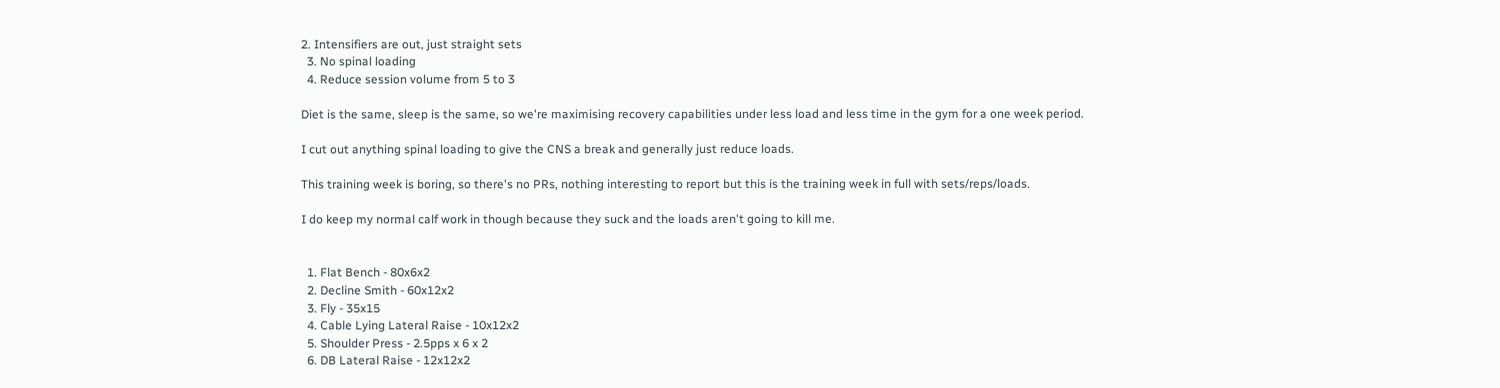2. Intensifiers are out, just straight sets
  3. No spinal loading
  4. Reduce session volume from 5 to 3

Diet is the same, sleep is the same, so we're maximising recovery capabilities under less load and less time in the gym for a one week period.

I cut out anything spinal loading to give the CNS a break and generally just reduce loads.

This training week is boring, so there's no PRs, nothing interesting to report but this is the training week in full with sets/reps/loads.

I do keep my normal calf work in though because they suck and the loads aren't going to kill me.


  1. Flat Bench - 80x6x2
  2. Decline Smith - 60x12x2
  3. Fly - 35x15
  4. Cable Lying Lateral Raise - 10x12x2
  5. Shoulder Press - 2.5pps x 6 x 2
  6. DB Lateral Raise - 12x12x2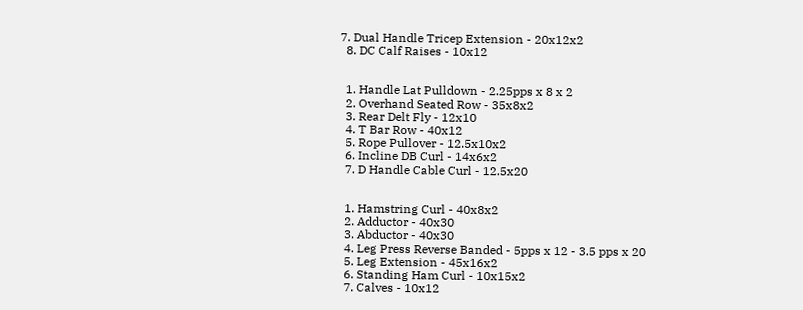7. Dual Handle Tricep Extension - 20x12x2
  8. DC Calf Raises - 10x12


  1. Handle Lat Pulldown - 2.25pps x 8 x 2
  2. Overhand Seated Row - 35x8x2
  3. Rear Delt Fly - 12x10
  4. T Bar Row - 40x12
  5. Rope Pullover - 12.5x10x2
  6. Incline DB Curl - 14x6x2
  7. D Handle Cable Curl - 12.5x20


  1. Hamstring Curl - 40x8x2
  2. Adductor - 40x30
  3. Abductor - 40x30
  4. Leg Press Reverse Banded - 5pps x 12 - 3.5 pps x 20
  5. Leg Extension - 45x16x2
  6. Standing Ham Curl - 10x15x2
  7. Calves - 10x12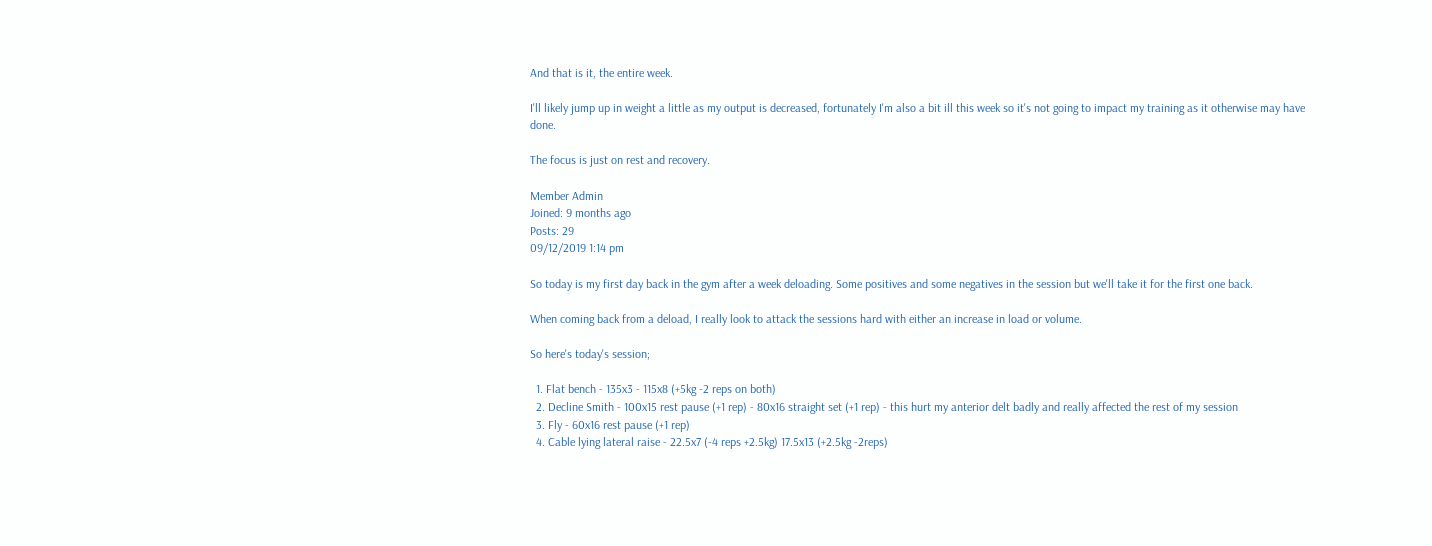And that is it, the entire week.

I'll likely jump up in weight a little as my output is decreased, fortunately I'm also a bit ill this week so it's not going to impact my training as it otherwise may have done.

The focus is just on rest and recovery.

Member Admin
Joined: 9 months ago
Posts: 29
09/12/2019 1:14 pm

So today is my first day back in the gym after a week deloading. Some positives and some negatives in the session but we'll take it for the first one back.

When coming back from a deload, I really look to attack the sessions hard with either an increase in load or volume.

So here's today's session;

  1. Flat bench - 135x3 - 115x8 (+5kg -2 reps on both)
  2. Decline Smith - 100x15 rest pause (+1 rep) - 80x16 straight set (+1 rep) - this hurt my anterior delt badly and really affected the rest of my session
  3. Fly - 60x16 rest pause (+1 rep)
  4. Cable lying lateral raise - 22.5x7 (-4 reps +2.5kg) 17.5x13 (+2.5kg -2reps)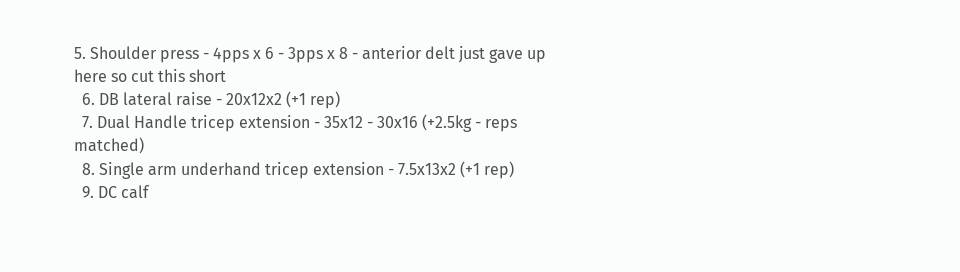5. Shoulder press - 4pps x 6 - 3pps x 8 - anterior delt just gave up here so cut this short
  6. DB lateral raise - 20x12x2 (+1 rep)
  7. Dual Handle tricep extension - 35x12 - 30x16 (+2.5kg - reps matched)
  8. Single arm underhand tricep extension - 7.5x13x2 (+1 rep)
  9. DC calf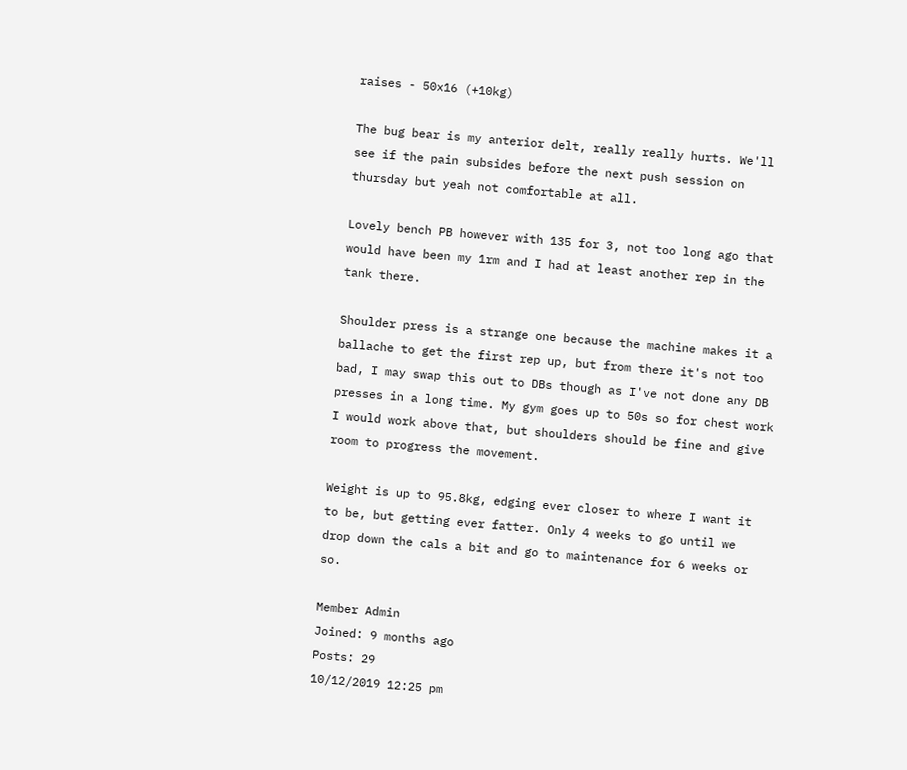raises - 50x16 (+10kg)

The bug bear is my anterior delt, really really hurts. We'll see if the pain subsides before the next push session on thursday but yeah not comfortable at all.

Lovely bench PB however with 135 for 3, not too long ago that would have been my 1rm and I had at least another rep in the tank there.

Shoulder press is a strange one because the machine makes it a ballache to get the first rep up, but from there it's not too bad, I may swap this out to DBs though as I've not done any DB presses in a long time. My gym goes up to 50s so for chest work I would work above that, but shoulders should be fine and give room to progress the movement.

Weight is up to 95.8kg, edging ever closer to where I want it to be, but getting ever fatter. Only 4 weeks to go until we drop down the cals a bit and go to maintenance for 6 weeks or so.

Member Admin
Joined: 9 months ago
Posts: 29
10/12/2019 12:25 pm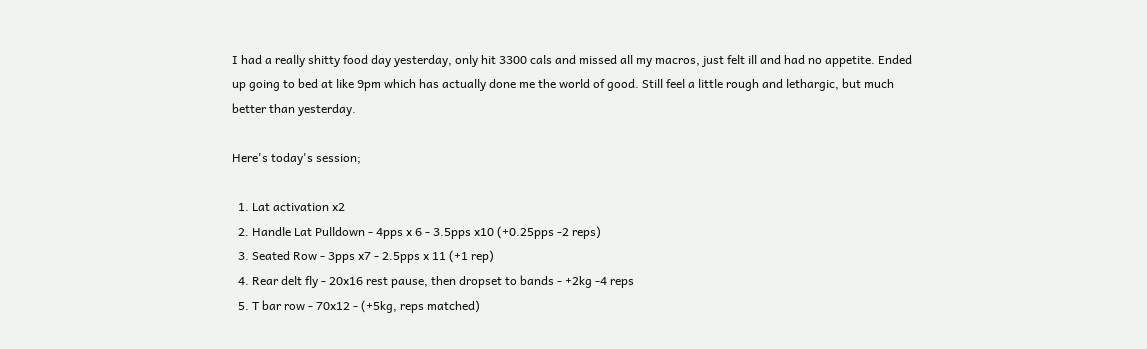I had a really shitty food day yesterday, only hit 3300 cals and missed all my macros, just felt ill and had no appetite. Ended up going to bed at like 9pm which has actually done me the world of good. Still feel a little rough and lethargic, but much better than yesterday.

Here's today's session;

  1. Lat activation x2
  2. Handle Lat Pulldown - 4pps x 6 - 3.5pps x10 (+0.25pps -2 reps)
  3. Seated Row - 3pps x7 - 2.5pps x 11 (+1 rep)
  4. Rear delt fly - 20x16 rest pause, then dropset to bands - +2kg -4 reps
  5. T bar row - 70x12 - (+5kg, reps matched)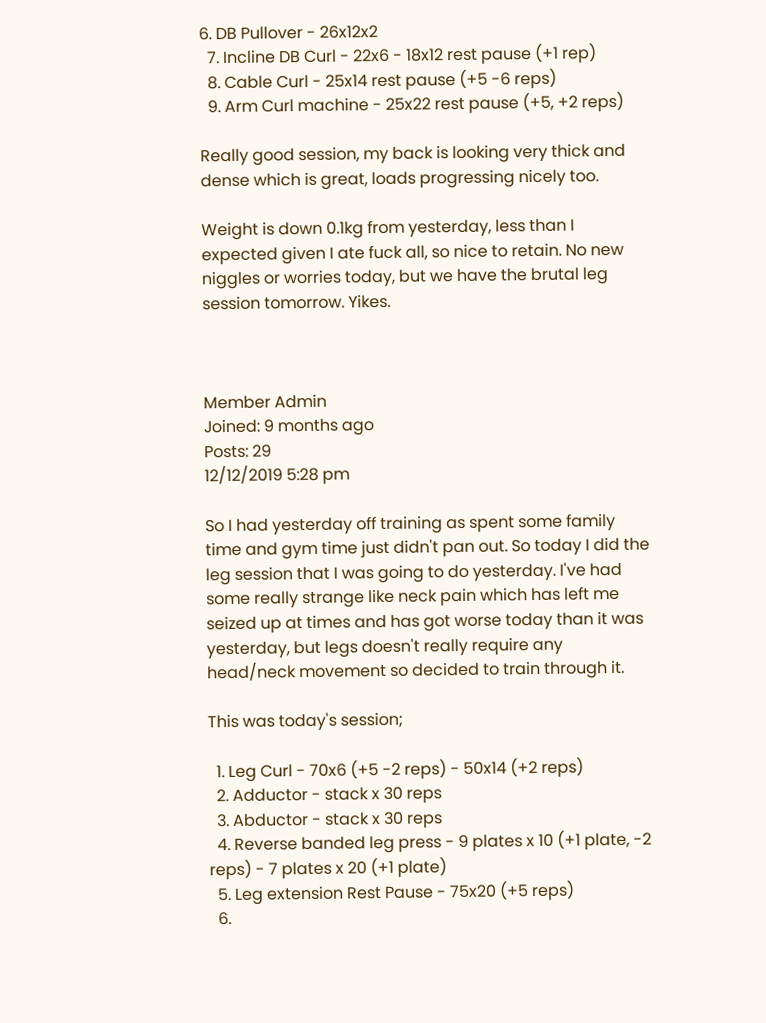6. DB Pullover - 26x12x2
  7. Incline DB Curl - 22x6 - 18x12 rest pause (+1 rep)
  8. Cable Curl - 25x14 rest pause (+5 -6 reps)
  9. Arm Curl machine - 25x22 rest pause (+5, +2 reps)

Really good session, my back is looking very thick and dense which is great, loads progressing nicely too.

Weight is down 0.1kg from yesterday, less than I expected given I ate fuck all, so nice to retain. No new niggles or worries today, but we have the brutal leg session tomorrow. Yikes.



Member Admin
Joined: 9 months ago
Posts: 29
12/12/2019 5:28 pm

So I had yesterday off training as spent some family time and gym time just didn't pan out. So today I did the leg session that I was going to do yesterday. I've had some really strange like neck pain which has left me seized up at times and has got worse today than it was yesterday, but legs doesn't really require any head/neck movement so decided to train through it.

This was today's session;

  1. Leg Curl - 70x6 (+5 -2 reps) - 50x14 (+2 reps)
  2. Adductor - stack x 30 reps
  3. Abductor - stack x 30 reps
  4. Reverse banded leg press - 9 plates x 10 (+1 plate, -2 reps) - 7 plates x 20 (+1 plate)
  5. Leg extension Rest Pause - 75x20 (+5 reps)
  6.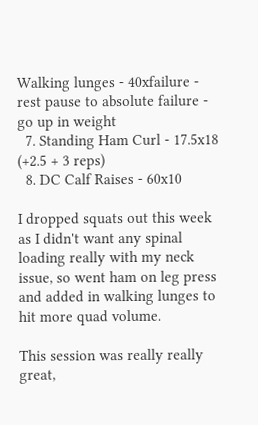Walking lunges - 40xfailure - rest pause to absolute failure - go up in weight
  7. Standing Ham Curl - 17.5x18 (+2.5 + 3 reps)
  8. DC Calf Raises - 60x10

I dropped squats out this week as I didn't want any spinal loading really with my neck issue, so went ham on leg press and added in walking lunges to hit more quad volume.

This session was really really great,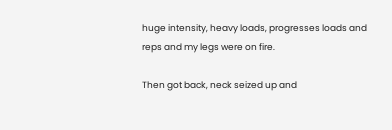huge intensity, heavy loads, progresses loads and reps and my legs were on fire.

Then got back, neck seized up and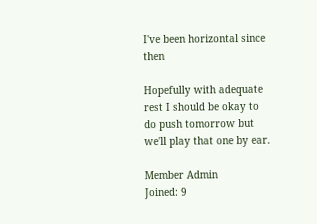I've been horizontal since then

Hopefully with adequate rest I should be okay to do push tomorrow but we'll play that one by ear.

Member Admin
Joined: 9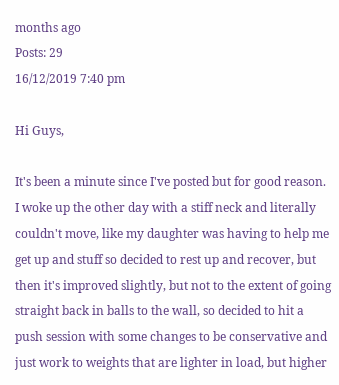months ago
Posts: 29
16/12/2019 7:40 pm

Hi Guys,

It's been a minute since I've posted but for good reason. I woke up the other day with a stiff neck and literally couldn't move, like my daughter was having to help me get up and stuff so decided to rest up and recover, but then it's improved slightly, but not to the extent of going straight back in balls to the wall, so decided to hit a push session with some changes to be conservative and just work to weights that are lighter in load, but higher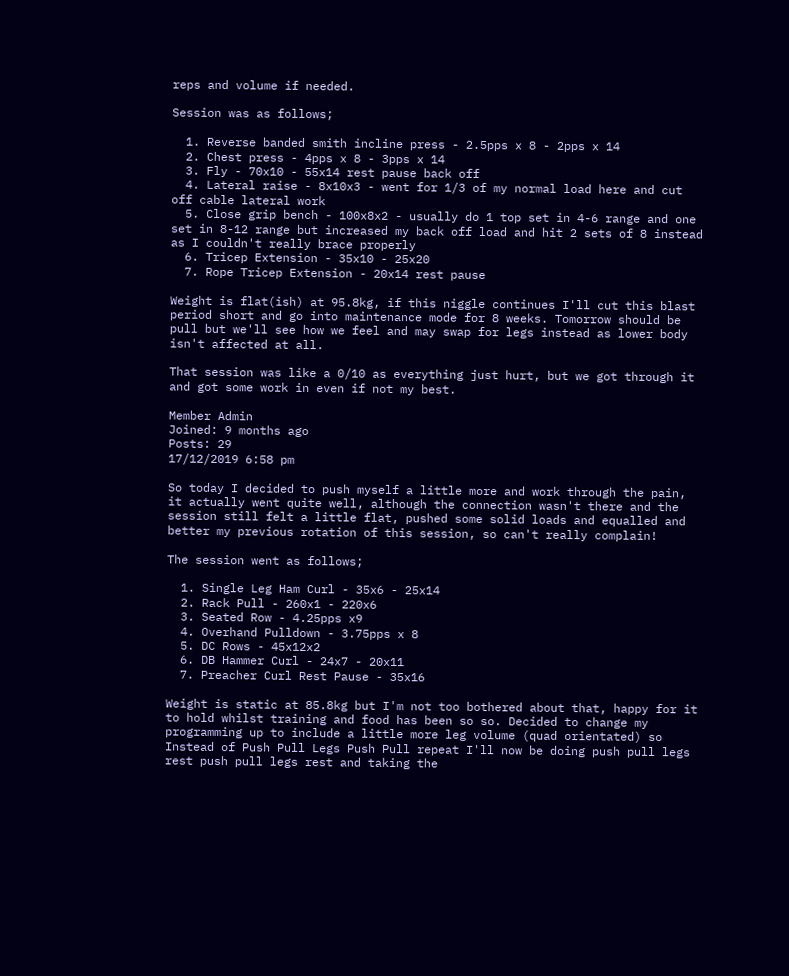reps and volume if needed.

Session was as follows;

  1. Reverse banded smith incline press - 2.5pps x 8 - 2pps x 14
  2. Chest press - 4pps x 8 - 3pps x 14
  3. Fly - 70x10 - 55x14 rest pause back off
  4. Lateral raise - 8x10x3 - went for 1/3 of my normal load here and cut off cable lateral work
  5. Close grip bench - 100x8x2 - usually do 1 top set in 4-6 range and one set in 8-12 range but increased my back off load and hit 2 sets of 8 instead as I couldn't really brace properly
  6. Tricep Extension - 35x10 - 25x20
  7. Rope Tricep Extension - 20x14 rest pause

Weight is flat(ish) at 95.8kg, if this niggle continues I'll cut this blast period short and go into maintenance mode for 8 weeks. Tomorrow should be pull but we'll see how we feel and may swap for legs instead as lower body isn't affected at all.

That session was like a 0/10 as everything just hurt, but we got through it and got some work in even if not my best.

Member Admin
Joined: 9 months ago
Posts: 29
17/12/2019 6:58 pm

So today I decided to push myself a little more and work through the pain, it actually went quite well, although the connection wasn't there and the session still felt a little flat, pushed some solid loads and equalled and better my previous rotation of this session, so can't really complain!

The session went as follows;

  1. Single Leg Ham Curl - 35x6 - 25x14
  2. Rack Pull - 260x1 - 220x6
  3. Seated Row - 4.25pps x9
  4. Overhand Pulldown - 3.75pps x 8
  5. DC Rows - 45x12x2
  6. DB Hammer Curl - 24x7 - 20x11
  7. Preacher Curl Rest Pause - 35x16

Weight is static at 85.8kg but I'm not too bothered about that, happy for it to hold whilst training and food has been so so. Decided to change my programming up to include a little more leg volume (quad orientated) so Instead of Push Pull Legs Push Pull repeat I'll now be doing push pull legs rest push pull legs rest and taking the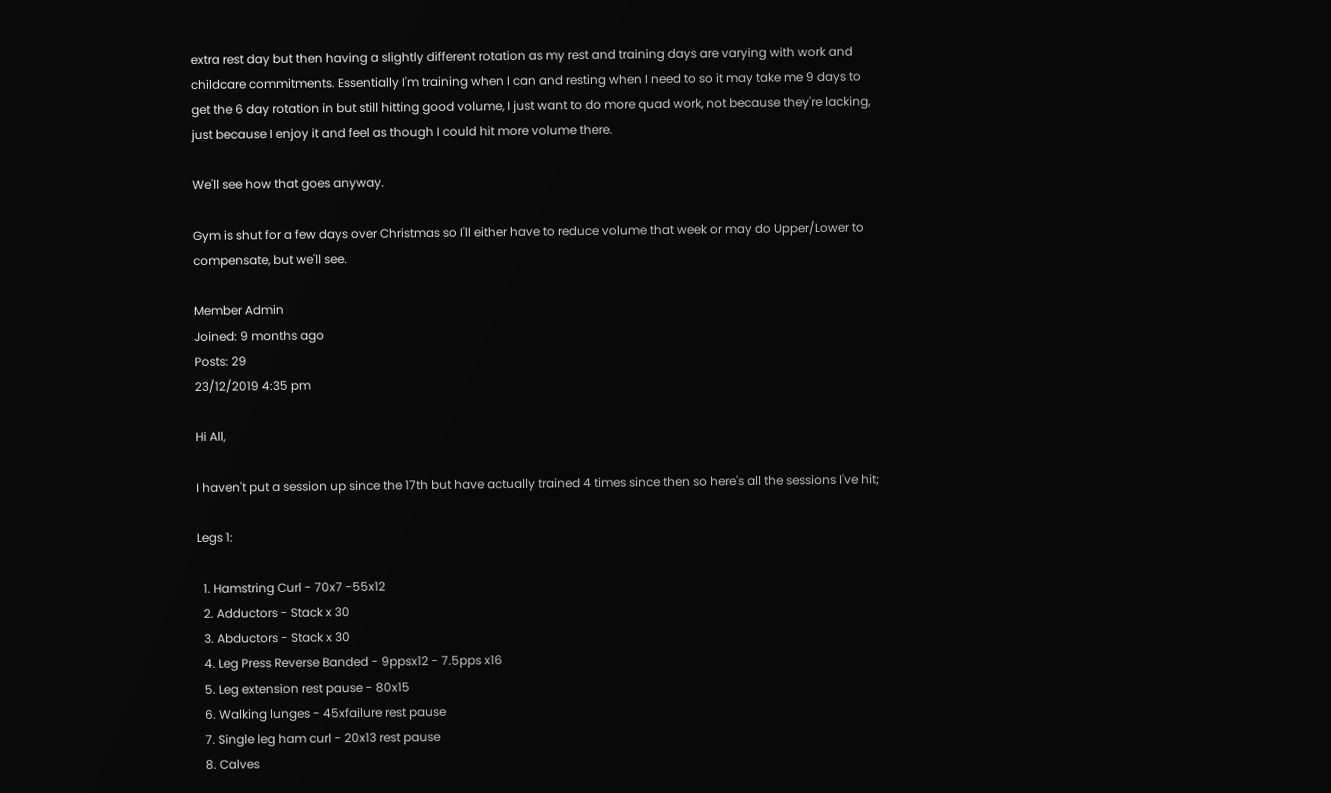extra rest day but then having a slightly different rotation as my rest and training days are varying with work and childcare commitments. Essentially I'm training when I can and resting when I need to so it may take me 9 days to get the 6 day rotation in but still hitting good volume, I just want to do more quad work, not because they're lacking, just because I enjoy it and feel as though I could hit more volume there.

We'll see how that goes anyway.

Gym is shut for a few days over Christmas so I'll either have to reduce volume that week or may do Upper/Lower to compensate, but we'll see.

Member Admin
Joined: 9 months ago
Posts: 29
23/12/2019 4:35 pm

Hi All,

I haven't put a session up since the 17th but have actually trained 4 times since then so here's all the sessions I've hit;

Legs 1:

  1. Hamstring Curl - 70x7 -55x12
  2. Adductors - Stack x 30
  3. Abductors - Stack x 30
  4. Leg Press Reverse Banded - 9ppsx12 - 7.5pps x16
  5. Leg extension rest pause - 80x15
  6. Walking lunges - 45xfailure rest pause
  7. Single leg ham curl - 20x13 rest pause
  8. Calves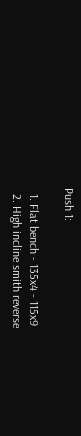Push 1:

  1. Flat bench - 135x4 - 115x9
  2. High incline smith reverse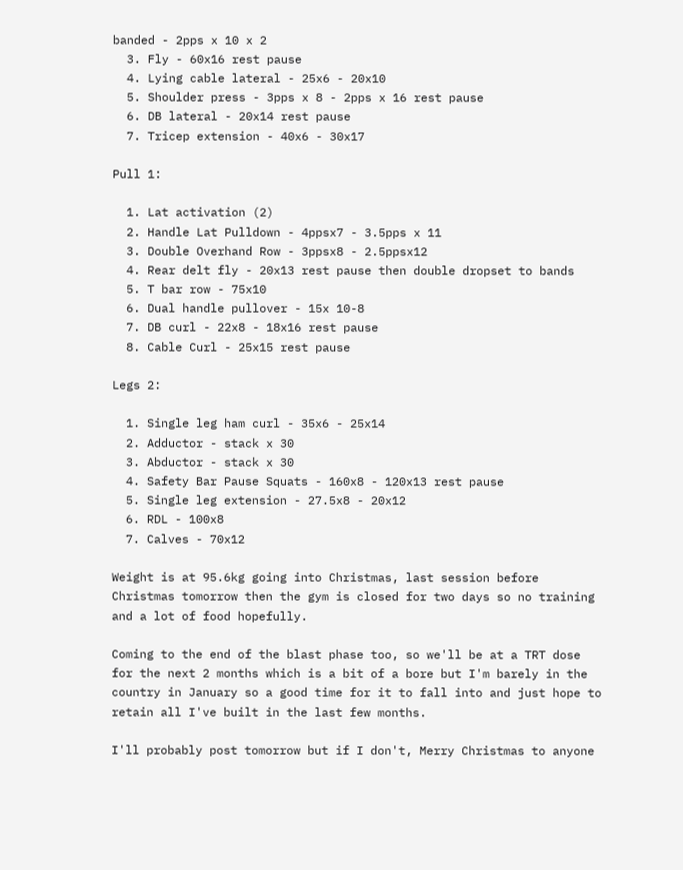banded - 2pps x 10 x 2
  3. Fly - 60x16 rest pause
  4. Lying cable lateral - 25x6 - 20x10
  5. Shoulder press - 3pps x 8 - 2pps x 16 rest pause
  6. DB lateral - 20x14 rest pause
  7. Tricep extension - 40x6 - 30x17

Pull 1:

  1. Lat activation (2)
  2. Handle Lat Pulldown - 4ppsx7 - 3.5pps x 11
  3. Double Overhand Row - 3ppsx8 - 2.5ppsx12
  4. Rear delt fly - 20x13 rest pause then double dropset to bands
  5. T bar row - 75x10
  6. Dual handle pullover - 15x 10-8
  7. DB curl - 22x8 - 18x16 rest pause
  8. Cable Curl - 25x15 rest pause

Legs 2:

  1. Single leg ham curl - 35x6 - 25x14
  2. Adductor - stack x 30
  3. Abductor - stack x 30
  4. Safety Bar Pause Squats - 160x8 - 120x13 rest pause
  5. Single leg extension - 27.5x8 - 20x12
  6. RDL - 100x8
  7. Calves - 70x12

Weight is at 95.6kg going into Christmas, last session before Christmas tomorrow then the gym is closed for two days so no training and a lot of food hopefully.

Coming to the end of the blast phase too, so we'll be at a TRT dose for the next 2 months which is a bit of a bore but I'm barely in the country in January so a good time for it to fall into and just hope to retain all I've built in the last few months.

I'll probably post tomorrow but if I don't, Merry Christmas to anyone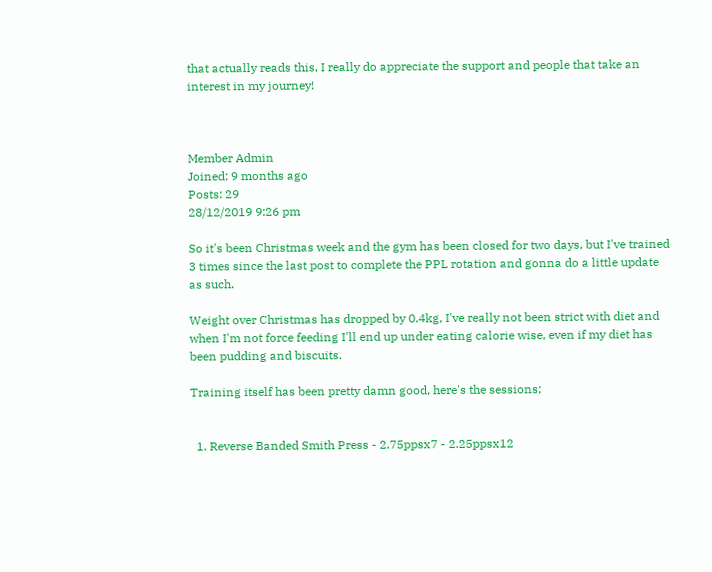that actually reads this, I really do appreciate the support and people that take an interest in my journey!



Member Admin
Joined: 9 months ago
Posts: 29
28/12/2019 9:26 pm

So it's been Christmas week and the gym has been closed for two days, but I've trained 3 times since the last post to complete the PPL rotation and gonna do a little update as such.

Weight over Christmas has dropped by 0.4kg, I've really not been strict with diet and when I'm not force feeding I'll end up under eating calorie wise, even if my diet has been pudding and biscuits.

Training itself has been pretty damn good, here's the sessions;


  1. Reverse Banded Smith Press - 2.75ppsx7 - 2.25ppsx12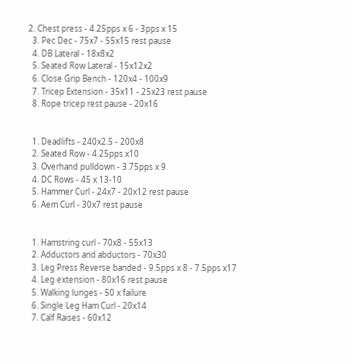2. Chest press - 4.25pps x 6 - 3pps x 15
  3. Pec Dec - 75x7 - 55x15 rest pause
  4. DB Lateral - 18x8x2
  5. Seated Row Lateral - 15x12x2
  6. Close Grip Bench - 120x4 - 100x9
  7. Tricep Extension - 35x11 - 25x23 rest pause
  8. Rope tricep rest pause - 20x16


  1. Deadlifts - 240x2.5 - 200x8
  2. Seated Row - 4.25pps x10
  3. Overhand pulldown - 3.75pps x 9
  4. DC Rows - 45 x 13-10
  5. Hammer Curl - 24x7 - 20x12 rest pause
  6. Aem Curl - 30x7 rest pause


  1. Hamstring curl - 70x8 - 55x13
  2. Adductors and abductors - 70x30
  3. Leg Press Reverse banded - 9.5pps x 8 - 7.5pps x17
  4. Leg extension - 80x16 rest pause
  5. Walking lunges - 50 x failure
  6. Single Leg Ham Curl - 20x14
  7. Calf Raises - 60x12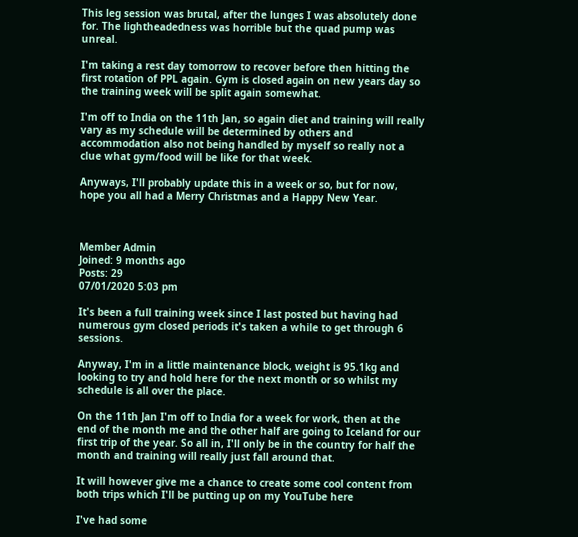This leg session was brutal, after the lunges I was absolutely done for. The lightheadedness was horrible but the quad pump was unreal.

I'm taking a rest day tomorrow to recover before then hitting the first rotation of PPL again. Gym is closed again on new years day so the training week will be split again somewhat.

I'm off to India on the 11th Jan, so again diet and training will really vary as my schedule will be determined by others and accommodation also not being handled by myself so really not a clue what gym/food will be like for that week.

Anyways, I'll probably update this in a week or so, but for now, hope you all had a Merry Christmas and a Happy New Year.



Member Admin
Joined: 9 months ago
Posts: 29
07/01/2020 5:03 pm

It's been a full training week since I last posted but having had numerous gym closed periods it's taken a while to get through 6 sessions.

Anyway, I'm in a little maintenance block, weight is 95.1kg and looking to try and hold here for the next month or so whilst my schedule is all over the place.

On the 11th Jan I'm off to India for a week for work, then at the end of the month me and the other half are going to Iceland for our first trip of the year. So all in, I'll only be in the country for half the month and training will really just fall around that.

It will however give me a chance to create some cool content from both trips which I'll be putting up on my YouTube here

I've had some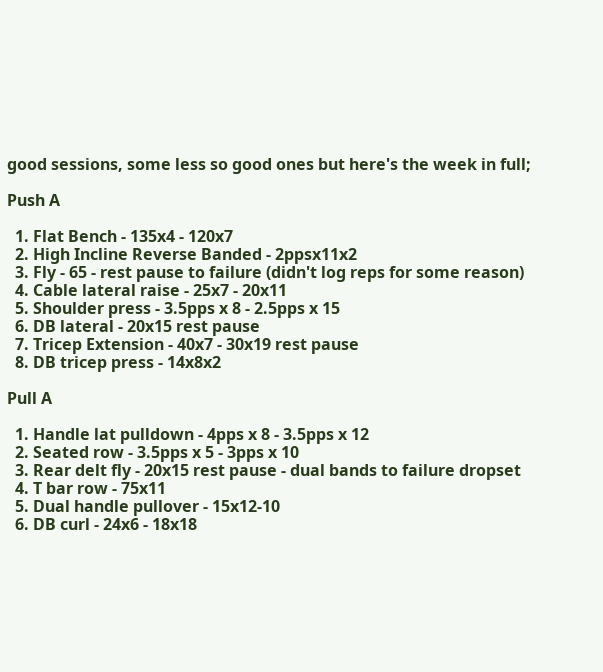good sessions, some less so good ones but here's the week in full;

Push A

  1. Flat Bench - 135x4 - 120x7
  2. High Incline Reverse Banded - 2ppsx11x2
  3. Fly - 65 - rest pause to failure (didn't log reps for some reason)
  4. Cable lateral raise - 25x7 - 20x11
  5. Shoulder press - 3.5pps x 8 - 2.5pps x 15
  6. DB lateral - 20x15 rest pause
  7. Tricep Extension - 40x7 - 30x19 rest pause
  8. DB tricep press - 14x8x2

Pull A

  1. Handle lat pulldown - 4pps x 8 - 3.5pps x 12
  2. Seated row - 3.5pps x 5 - 3pps x 10
  3. Rear delt fly - 20x15 rest pause - dual bands to failure dropset
  4. T bar row - 75x11
  5. Dual handle pullover - 15x12-10
  6. DB curl - 24x6 - 18x18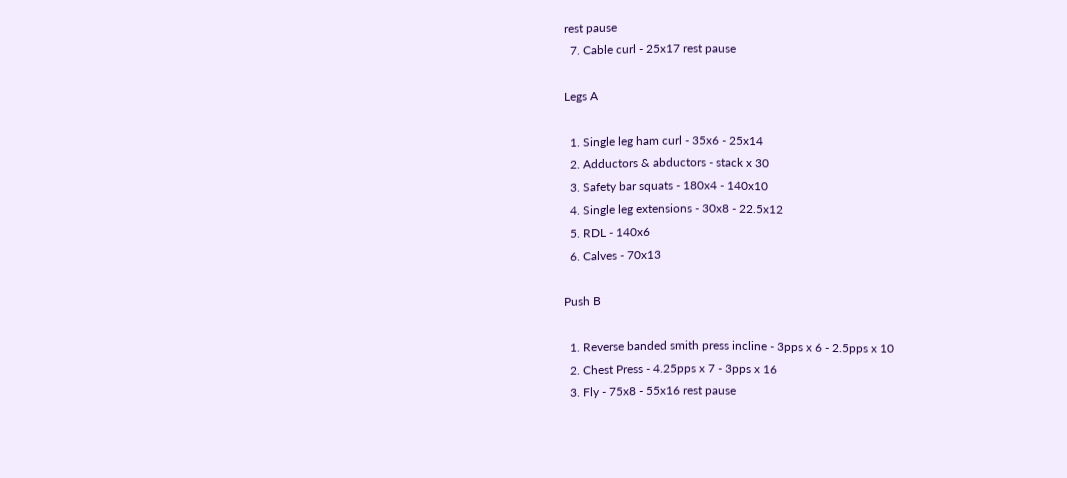rest pause
  7. Cable curl - 25x17 rest pause

Legs A

  1. Single leg ham curl - 35x6 - 25x14
  2. Adductors & abductors - stack x 30
  3. Safety bar squats - 180x4 - 140x10
  4. Single leg extensions - 30x8 - 22.5x12
  5. RDL - 140x6
  6. Calves - 70x13

Push B

  1. Reverse banded smith press incline - 3pps x 6 - 2.5pps x 10
  2. Chest Press - 4.25pps x 7 - 3pps x 16
  3. Fly - 75x8 - 55x16 rest pause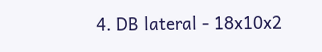4. DB lateral - 18x10x2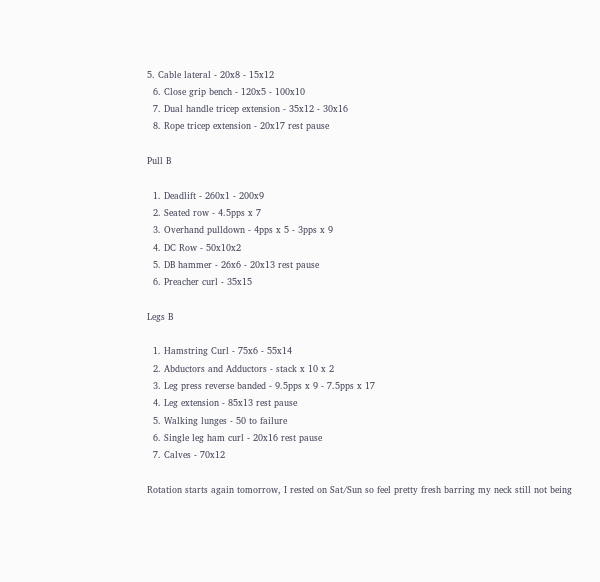5. Cable lateral - 20x8 - 15x12
  6. Close grip bench - 120x5 - 100x10
  7. Dual handle tricep extension - 35x12 - 30x16
  8. Rope tricep extension - 20x17 rest pause

Pull B

  1. Deadlift - 260x1 - 200x9
  2. Seated row - 4.5pps x 7
  3. Overhand pulldown - 4pps x 5 - 3pps x 9
  4. DC Row - 50x10x2
  5. DB hammer - 26x6 - 20x13 rest pause
  6. Preacher curl - 35x15

Legs B

  1. Hamstring Curl - 75x6 - 55x14
  2. Abductors and Adductors - stack x 10 x 2
  3. Leg press reverse banded - 9.5pps x 9 - 7.5pps x 17
  4. Leg extension - 85x13 rest pause
  5. Walking lunges - 50 to failure
  6. Single leg ham curl - 20x16 rest pause
  7. Calves - 70x12

Rotation starts again tomorrow, I rested on Sat/Sun so feel pretty fresh barring my neck still not being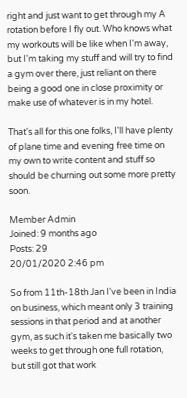right and just want to get through my A rotation before I fly out. Who knows what my workouts will be like when I'm away, but I'm taking my stuff and will try to find a gym over there, just reliant on there being a good one in close proximity or make use of whatever is in my hotel.

That's all for this one folks, I'll have plenty of plane time and evening free time on my own to write content and stuff so should be churning out some more pretty soon.

Member Admin
Joined: 9 months ago
Posts: 29
20/01/2020 2:46 pm

So from 11th-18th Jan I've been in India on business, which meant only 3 training sessions in that period and at another gym, as such it's taken me basically two weeks to get through one full rotation, but still got that work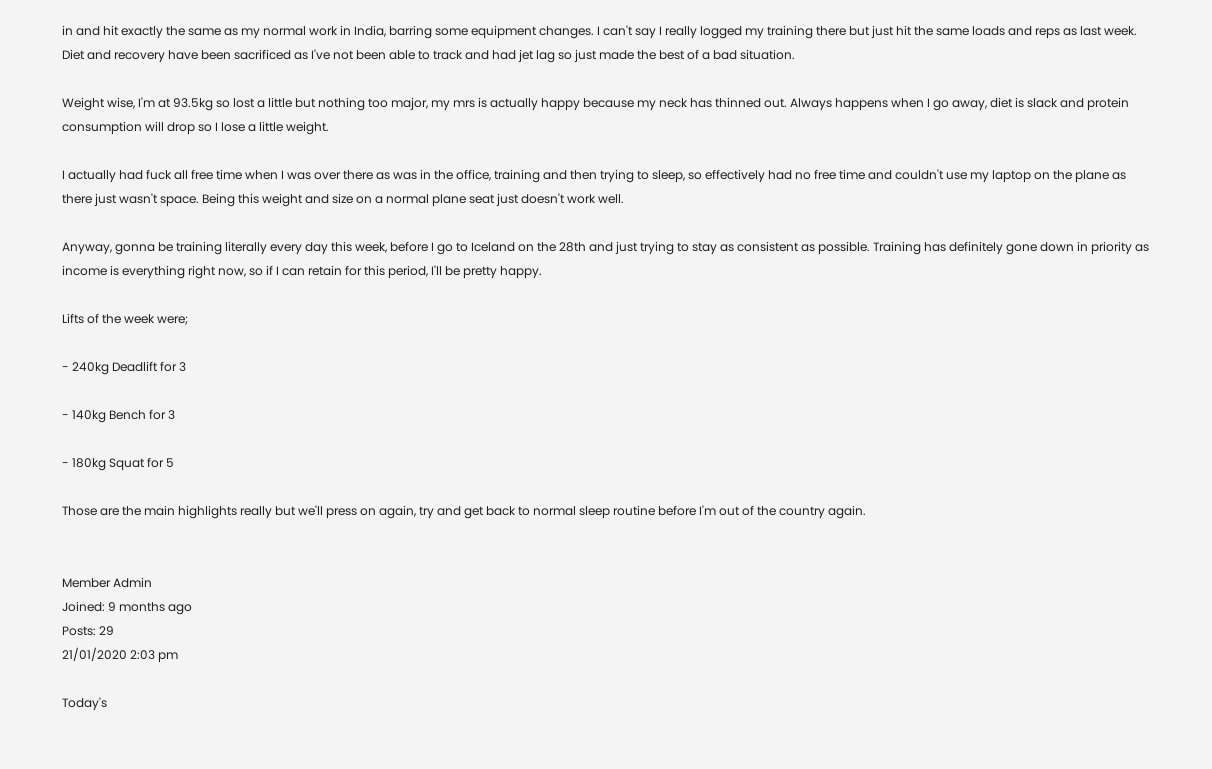in and hit exactly the same as my normal work in India, barring some equipment changes. I can't say I really logged my training there but just hit the same loads and reps as last week. Diet and recovery have been sacrificed as I've not been able to track and had jet lag so just made the best of a bad situation.

Weight wise, I'm at 93.5kg so lost a little but nothing too major, my mrs is actually happy because my neck has thinned out. Always happens when I go away, diet is slack and protein consumption will drop so I lose a little weight.

I actually had fuck all free time when I was over there as was in the office, training and then trying to sleep, so effectively had no free time and couldn't use my laptop on the plane as there just wasn't space. Being this weight and size on a normal plane seat just doesn't work well.

Anyway, gonna be training literally every day this week, before I go to Iceland on the 28th and just trying to stay as consistent as possible. Training has definitely gone down in priority as income is everything right now, so if I can retain for this period, I'll be pretty happy.

Lifts of the week were;

- 240kg Deadlift for 3

- 140kg Bench for 3

- 180kg Squat for 5

Those are the main highlights really but we'll press on again, try and get back to normal sleep routine before I'm out of the country again.


Member Admin
Joined: 9 months ago
Posts: 29
21/01/2020 2:03 pm

Today's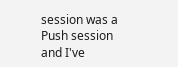session was a Push session and I've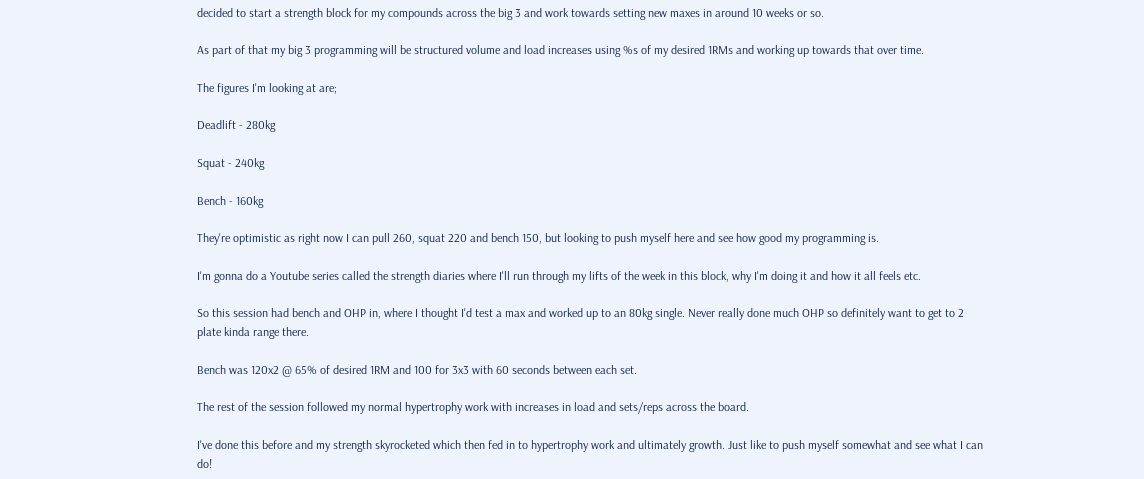decided to start a strength block for my compounds across the big 3 and work towards setting new maxes in around 10 weeks or so.

As part of that my big 3 programming will be structured volume and load increases using %s of my desired 1RMs and working up towards that over time.

The figures I'm looking at are;

Deadlift - 280kg

Squat - 240kg

Bench - 160kg

They're optimistic as right now I can pull 260, squat 220 and bench 150, but looking to push myself here and see how good my programming is.

I'm gonna do a Youtube series called the strength diaries where I'll run through my lifts of the week in this block, why I'm doing it and how it all feels etc.

So this session had bench and OHP in, where I thought I'd test a max and worked up to an 80kg single. Never really done much OHP so definitely want to get to 2 plate kinda range there.

Bench was 120x2 @ 65% of desired 1RM and 100 for 3x3 with 60 seconds between each set.

The rest of the session followed my normal hypertrophy work with increases in load and sets/reps across the board.

I've done this before and my strength skyrocketed which then fed in to hypertrophy work and ultimately growth. Just like to push myself somewhat and see what I can do!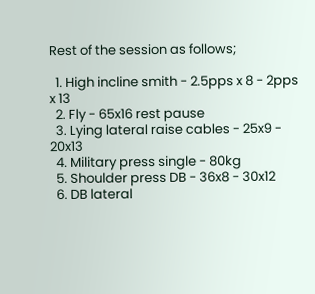Rest of the session as follows;

  1. High incline smith - 2.5pps x 8 - 2pps x 13
  2. Fly - 65x16 rest pause
  3. Lying lateral raise cables - 25x9 - 20x13
  4. Military press single - 80kg
  5. Shoulder press DB - 36x8 - 30x12
  6. DB lateral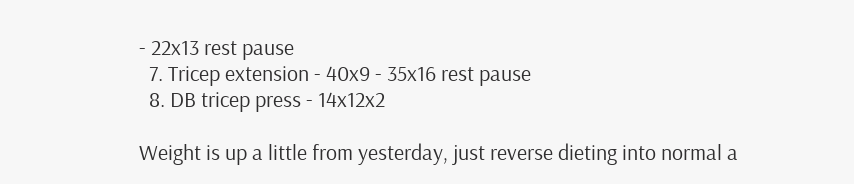- 22x13 rest pause
  7. Tricep extension - 40x9 - 35x16 rest pause
  8. DB tricep press - 14x12x2

Weight is up a little from yesterday, just reverse dieting into normal a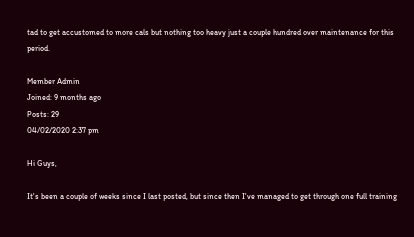tad to get accustomed to more cals but nothing too heavy just a couple hundred over maintenance for this period.

Member Admin
Joined: 9 months ago
Posts: 29
04/02/2020 2:37 pm

Hi Guys,

It's been a couple of weeks since I last posted, but since then I've managed to get through one full training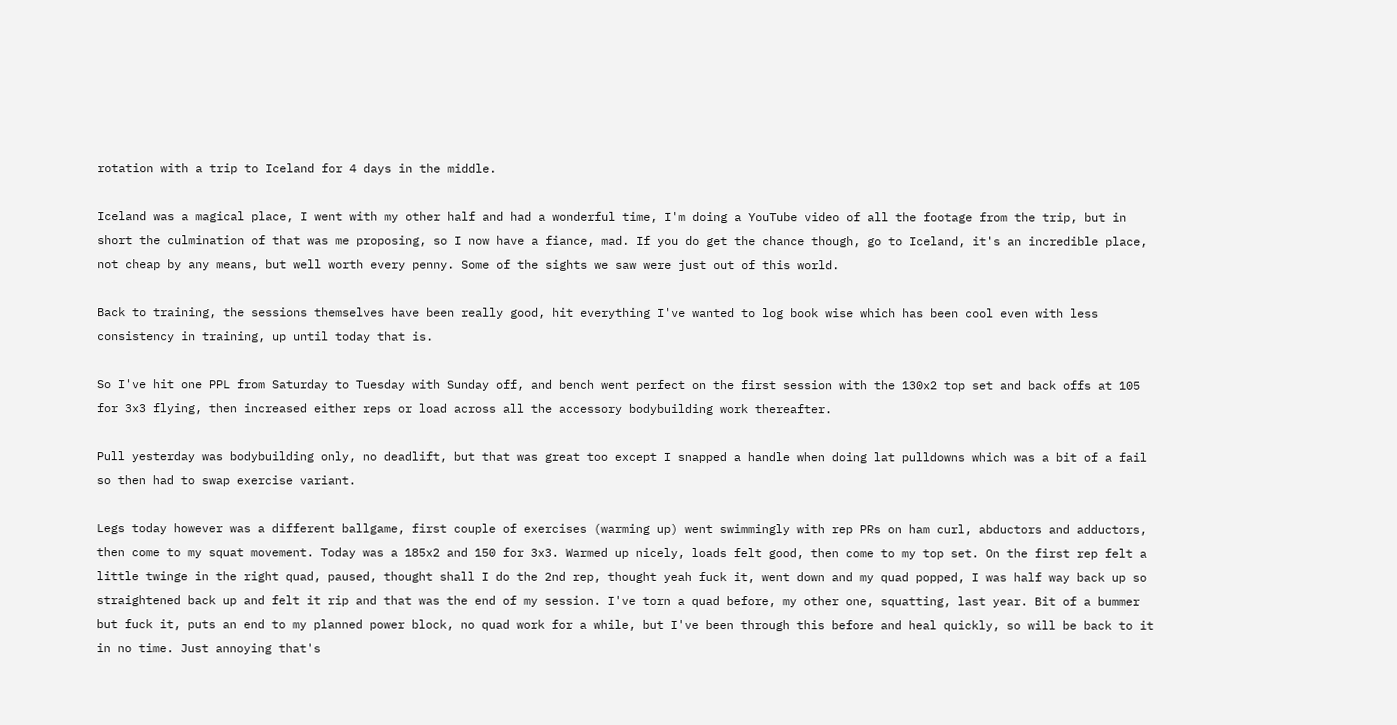rotation with a trip to Iceland for 4 days in the middle.

Iceland was a magical place, I went with my other half and had a wonderful time, I'm doing a YouTube video of all the footage from the trip, but in short the culmination of that was me proposing, so I now have a fiance, mad. If you do get the chance though, go to Iceland, it's an incredible place, not cheap by any means, but well worth every penny. Some of the sights we saw were just out of this world.

Back to training, the sessions themselves have been really good, hit everything I've wanted to log book wise which has been cool even with less consistency in training, up until today that is.

So I've hit one PPL from Saturday to Tuesday with Sunday off, and bench went perfect on the first session with the 130x2 top set and back offs at 105 for 3x3 flying, then increased either reps or load across all the accessory bodybuilding work thereafter.

Pull yesterday was bodybuilding only, no deadlift, but that was great too except I snapped a handle when doing lat pulldowns which was a bit of a fail so then had to swap exercise variant.

Legs today however was a different ballgame, first couple of exercises (warming up) went swimmingly with rep PRs on ham curl, abductors and adductors, then come to my squat movement. Today was a 185x2 and 150 for 3x3. Warmed up nicely, loads felt good, then come to my top set. On the first rep felt a little twinge in the right quad, paused, thought shall I do the 2nd rep, thought yeah fuck it, went down and my quad popped, I was half way back up so straightened back up and felt it rip and that was the end of my session. I've torn a quad before, my other one, squatting, last year. Bit of a bummer but fuck it, puts an end to my planned power block, no quad work for a while, but I've been through this before and heal quickly, so will be back to it in no time. Just annoying that's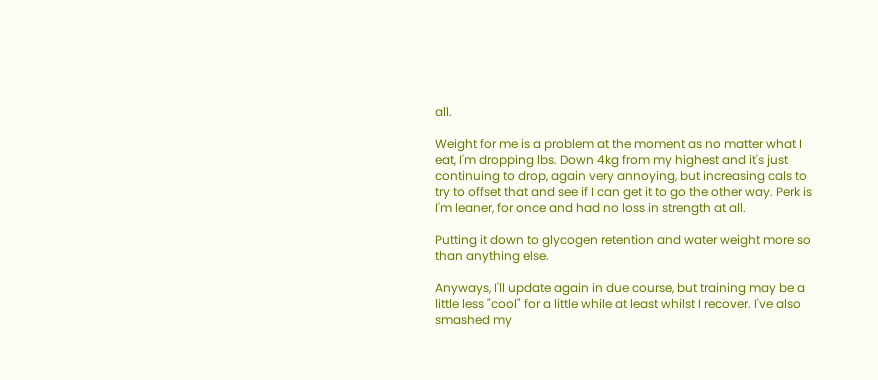all.

Weight for me is a problem at the moment as no matter what I eat, I'm dropping lbs. Down 4kg from my highest and it's just continuing to drop, again very annoying, but increasing cals to try to offset that and see if I can get it to go the other way. Perk is I'm leaner, for once and had no loss in strength at all.

Putting it down to glycogen retention and water weight more so than anything else.

Anyways, I'll update again in due course, but training may be a little less "cool" for a little while at least whilst I recover. I've also smashed my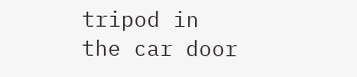tripod in the car door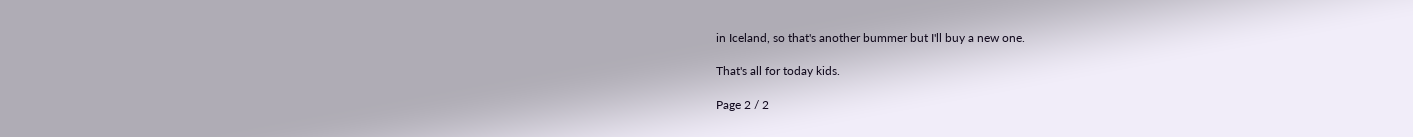in Iceland, so that's another bummer but I'll buy a new one.

That's all for today kids.

Page 2 / 2